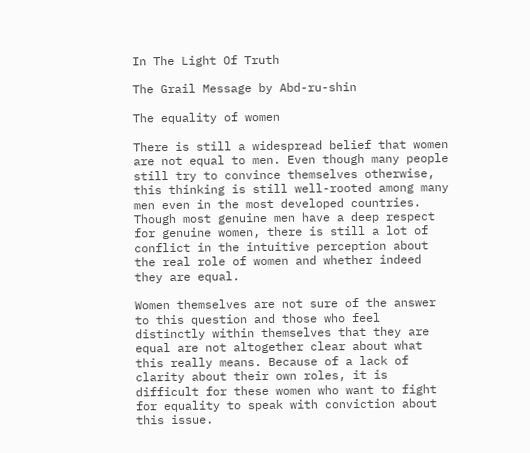In The Light Of Truth

The Grail Message by Abd-ru-shin

The equality of women

There is still a widespread belief that women are not equal to men. Even though many people still try to convince themselves otherwise, this thinking is still well-rooted among many men even in the most developed countries. Though most genuine men have a deep respect for genuine women, there is still a lot of conflict in the intuitive perception about the real role of women and whether indeed they are equal.

Women themselves are not sure of the answer to this question and those who feel distinctly within themselves that they are equal are not altogether clear about what this really means. Because of a lack of clarity about their own roles, it is difficult for these women who want to fight for equality to speak with conviction about this issue.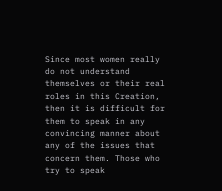Since most women really do not understand themselves or their real roles in this Creation, then it is difficult for them to speak in any convincing manner about any of the issues that concern them. Those who try to speak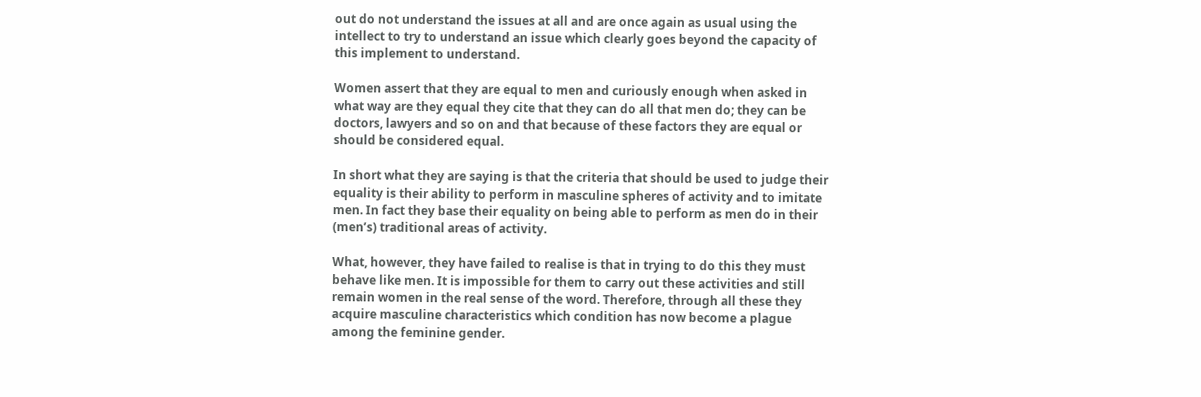out do not understand the issues at all and are once again as usual using the intellect to try to understand an issue which clearly goes beyond the capacity of this implement to understand.

Women assert that they are equal to men and curiously enough when asked in what way are they equal they cite that they can do all that men do; they can be doctors, lawyers and so on and that because of these factors they are equal or should be considered equal.

In short what they are saying is that the criteria that should be used to judge their equality is their ability to perform in masculine spheres of activity and to imitate men. In fact they base their equality on being able to perform as men do in their (men’s) traditional areas of activity.

What, however, they have failed to realise is that in trying to do this they must behave like men. It is impossible for them to carry out these activities and still remain women in the real sense of the word. Therefore, through all these they acquire masculine characteristics which condition has now become a plague among the feminine gender.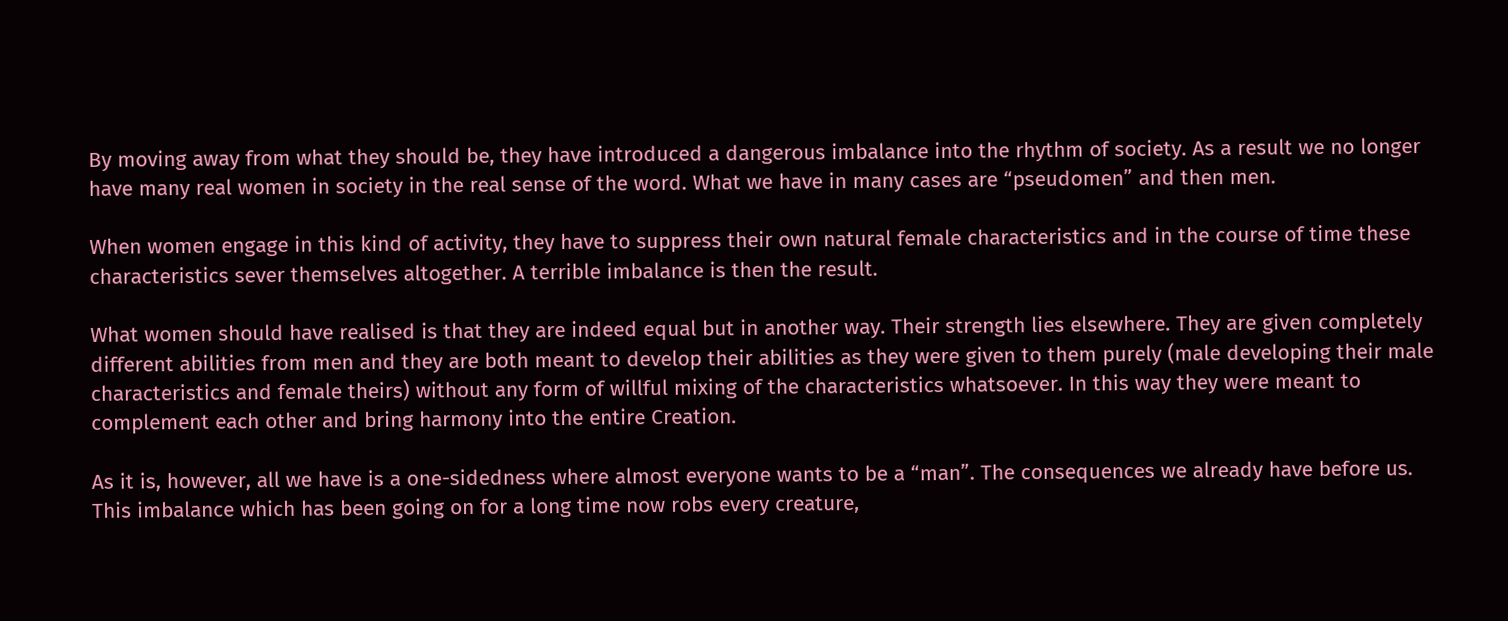By moving away from what they should be, they have introduced a dangerous imbalance into the rhythm of society. As a result we no longer have many real women in society in the real sense of the word. What we have in many cases are “pseudomen” and then men.

When women engage in this kind of activity, they have to suppress their own natural female characteristics and in the course of time these characteristics sever themselves altogether. A terrible imbalance is then the result.

What women should have realised is that they are indeed equal but in another way. Their strength lies elsewhere. They are given completely different abilities from men and they are both meant to develop their abilities as they were given to them purely (male developing their male characteristics and female theirs) without any form of willful mixing of the characteristics whatsoever. In this way they were meant to complement each other and bring harmony into the entire Creation.

As it is, however, all we have is a one-sidedness where almost everyone wants to be a “man”. The consequences we already have before us. This imbalance which has been going on for a long time now robs every creature,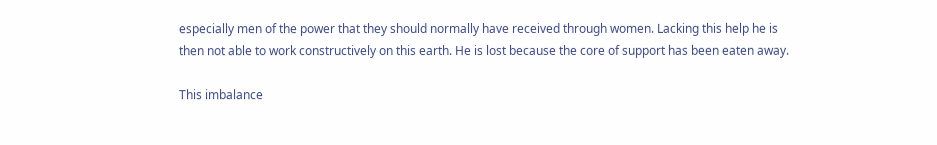especially men of the power that they should normally have received through women. Lacking this help he is then not able to work constructively on this earth. He is lost because the core of support has been eaten away.

This imbalance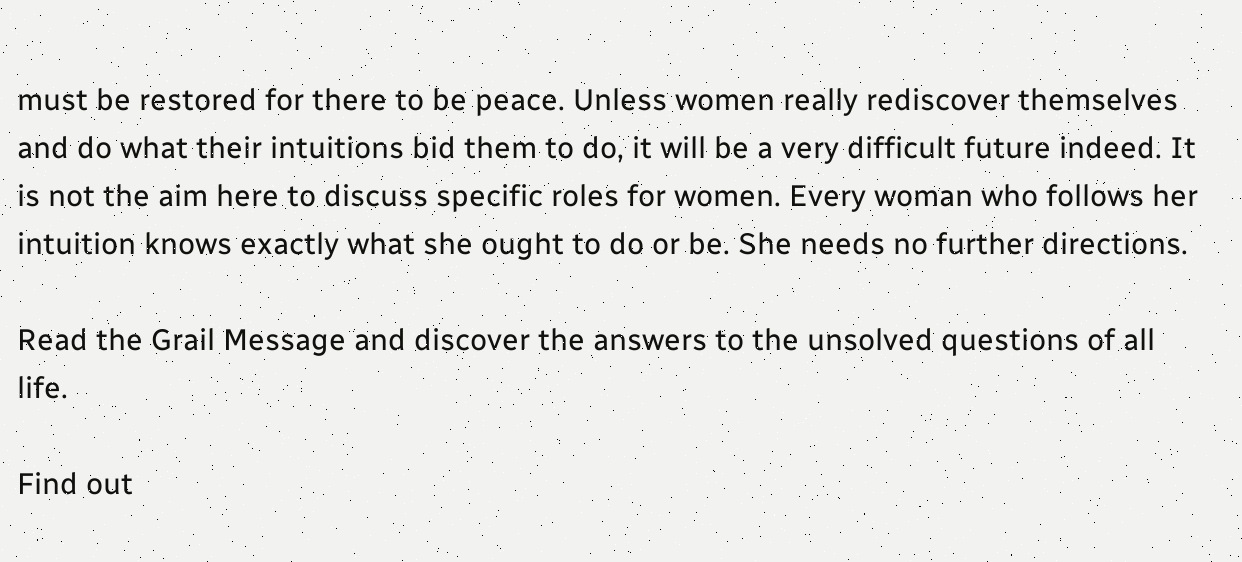must be restored for there to be peace. Unless women really rediscover themselves and do what their intuitions bid them to do, it will be a very difficult future indeed. It is not the aim here to discuss specific roles for women. Every woman who follows her intuition knows exactly what she ought to do or be. She needs no further directions.

Read the Grail Message and discover the answers to the unsolved questions of all life.

Find out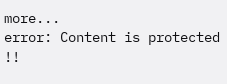more...
error: Content is protected !!